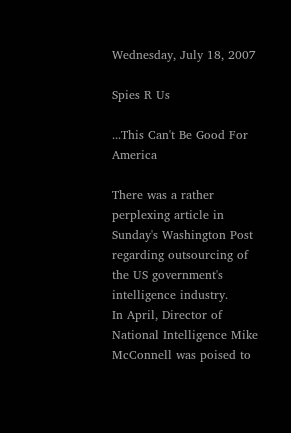Wednesday, July 18, 2007

Spies R Us

...This Can't Be Good For America

There was a rather perplexing article in Sunday's Washington Post regarding outsourcing of the US government's intelligence industry.
In April, Director of National Intelligence Mike McConnell was poised to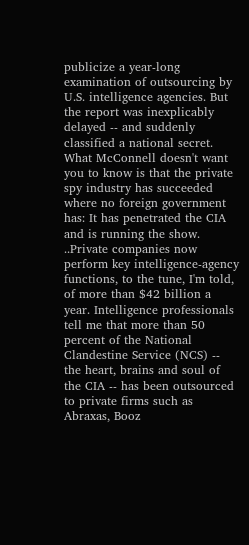publicize a year-long examination of outsourcing by U.S. intelligence agencies. But the report was inexplicably delayed -- and suddenly classified a national secret. What McConnell doesn't want you to know is that the private spy industry has succeeded where no foreign government has: It has penetrated the CIA and is running the show.
..Private companies now perform key intelligence-agency functions, to the tune, I'm told, of more than $42 billion a year. Intelligence professionals tell me that more than 50 percent of the National Clandestine Service (NCS) -- the heart, brains and soul of the CIA -- has been outsourced to private firms such as Abraxas, Booz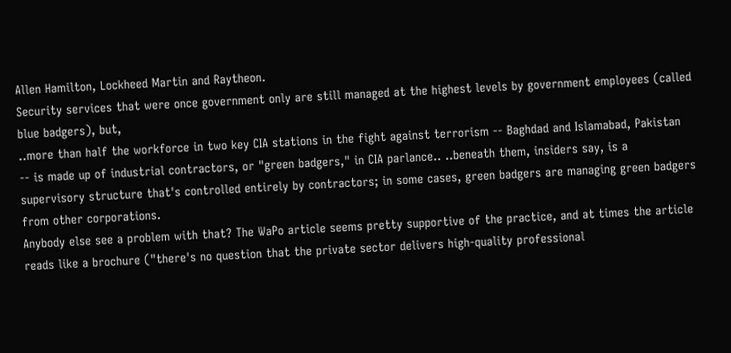Allen Hamilton, Lockheed Martin and Raytheon.
Security services that were once government only are still managed at the highest levels by government employees (called blue badgers), but,
..more than half the workforce in two key CIA stations in the fight against terrorism -- Baghdad and Islamabad, Pakistan -- is made up of industrial contractors, or "green badgers," in CIA parlance.. ..beneath them, insiders say, is a supervisory structure that's controlled entirely by contractors; in some cases, green badgers are managing green badgers from other corporations.
Anybody else see a problem with that? The WaPo article seems pretty supportive of the practice, and at times the article reads like a brochure ("there's no question that the private sector delivers high-quality professional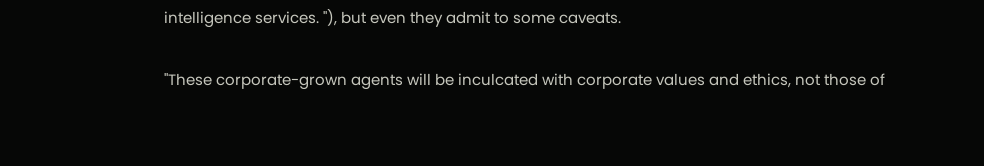intelligence services. "), but even they admit to some caveats.

"These corporate-grown agents will be inculcated with corporate values and ethics, not those of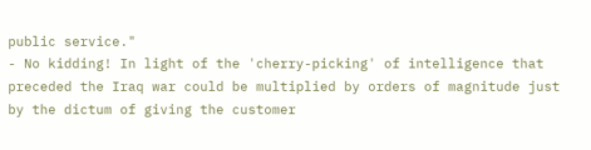public service."
- No kidding! In light of the 'cherry-picking' of intelligence that preceded the Iraq war could be multiplied by orders of magnitude just by the dictum of giving the customer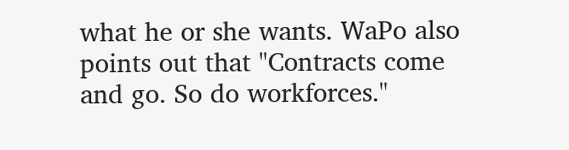what he or she wants. WaPo also points out that "Contracts come and go. So do workforces."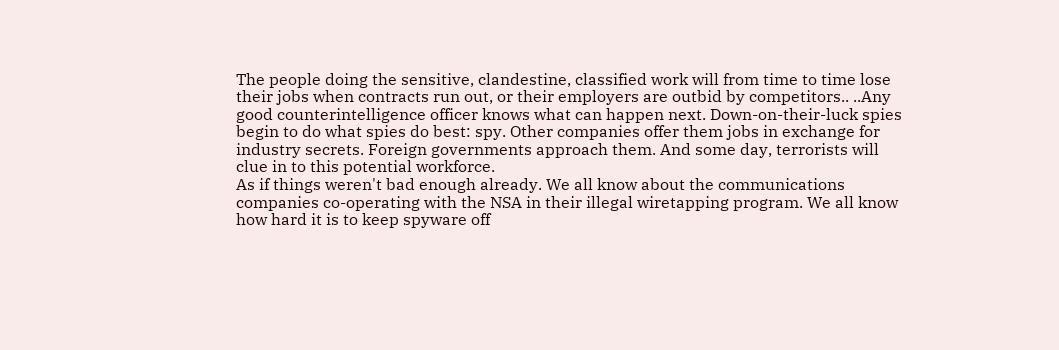The people doing the sensitive, clandestine, classified work will from time to time lose their jobs when contracts run out, or their employers are outbid by competitors.. ..Any good counterintelligence officer knows what can happen next. Down-on-their-luck spies begin to do what spies do best: spy. Other companies offer them jobs in exchange for industry secrets. Foreign governments approach them. And some day, terrorists will clue in to this potential workforce.
As if things weren't bad enough already. We all know about the communications companies co-operating with the NSA in their illegal wiretapping program. We all know how hard it is to keep spyware off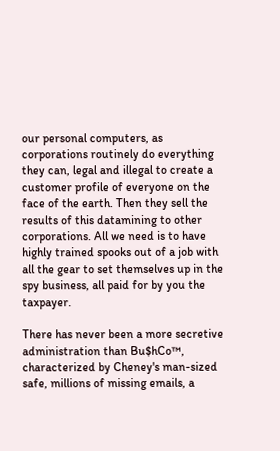our personal computers, as corporations routinely do everything they can, legal and illegal to create a customer profile of everyone on the face of the earth. Then they sell the results of this datamining to other corporations. All we need is to have highly trained spooks out of a job with all the gear to set themselves up in the spy business, all paid for by you the taxpayer.

There has never been a more secretive administration than Bu$hCo™, characterized by Cheney's man-sized safe, millions of missing emails, a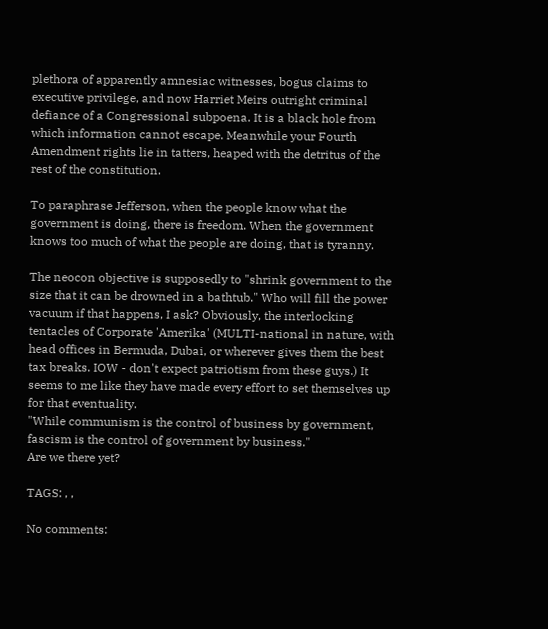plethora of apparently amnesiac witnesses, bogus claims to executive privilege, and now Harriet Meirs outright criminal defiance of a Congressional subpoena. It is a black hole from which information cannot escape. Meanwhile your Fourth Amendment rights lie in tatters, heaped with the detritus of the rest of the constitution.

To paraphrase Jefferson, when the people know what the government is doing, there is freedom. When the government knows too much of what the people are doing, that is tyranny.

The neocon objective is supposedly to "shrink government to the size that it can be drowned in a bathtub." Who will fill the power vacuum if that happens, I ask? Obviously, the interlocking tentacles of Corporate 'Amerika' (MULTI-national in nature, with head offices in Bermuda, Dubai, or wherever gives them the best tax breaks. IOW - don't expect patriotism from these guys.) It seems to me like they have made every effort to set themselves up for that eventuality.
"While communism is the control of business by government, fascism is the control of government by business."
Are we there yet?

TAGS: , ,

No comments: